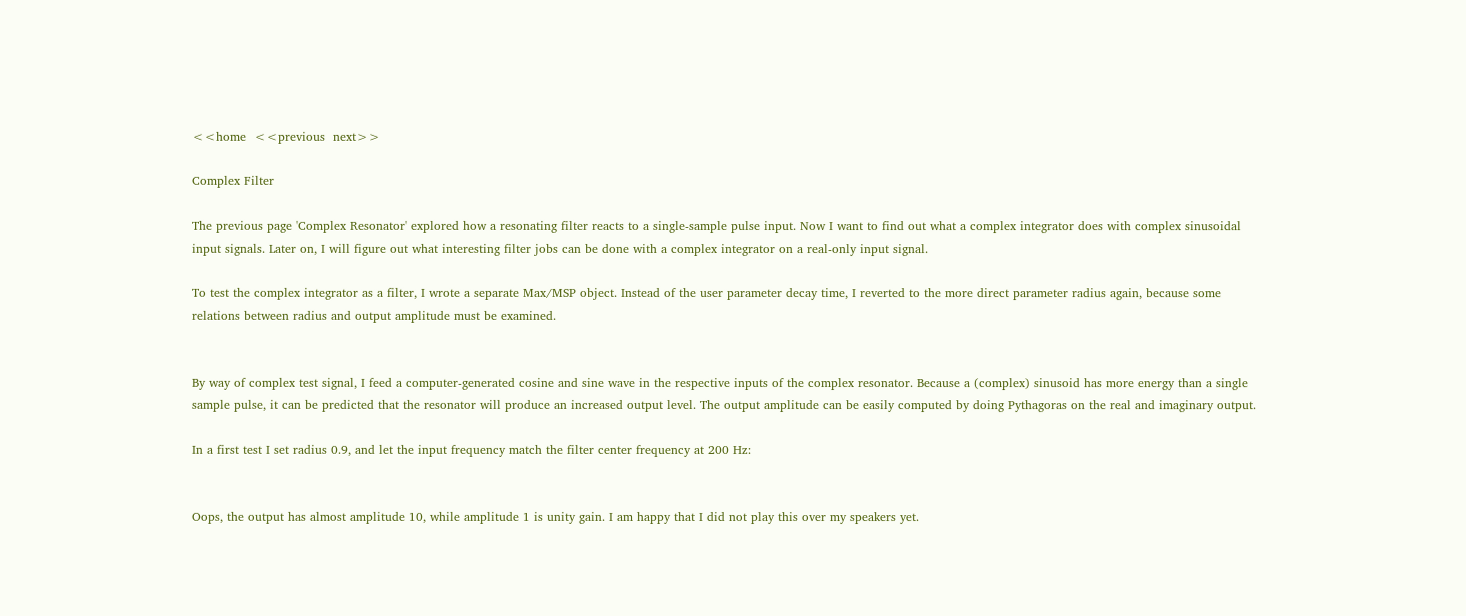<<home  <<previous  next>>

Complex Filter

The previous page 'Complex Resonator' explored how a resonating filter reacts to a single-sample pulse input. Now I want to find out what a complex integrator does with complex sinusoidal input signals. Later on, I will figure out what interesting filter jobs can be done with a complex integrator on a real-only input signal.

To test the complex integrator as a filter, I wrote a separate Max/MSP object. Instead of the user parameter decay time, I reverted to the more direct parameter radius again, because some relations between radius and output amplitude must be examined.


By way of complex test signal, I feed a computer-generated cosine and sine wave in the respective inputs of the complex resonator. Because a (complex) sinusoid has more energy than a single sample pulse, it can be predicted that the resonator will produce an increased output level. The output amplitude can be easily computed by doing Pythagoras on the real and imaginary output.

In a first test I set radius 0.9, and let the input frequency match the filter center frequency at 200 Hz:


Oops, the output has almost amplitude 10, while amplitude 1 is unity gain. I am happy that I did not play this over my speakers yet.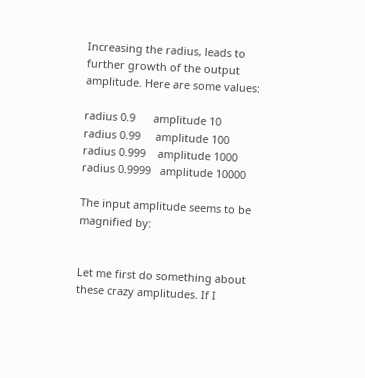Increasing the radius, leads to further growth of the output amplitude. Here are some values:

radius 0.9      amplitude 10
radius 0.99     amplitude 100
radius 0.999    amplitude 1000
radius 0.9999   amplitude 10000

The input amplitude seems to be magnified by:


Let me first do something about these crazy amplitudes. If I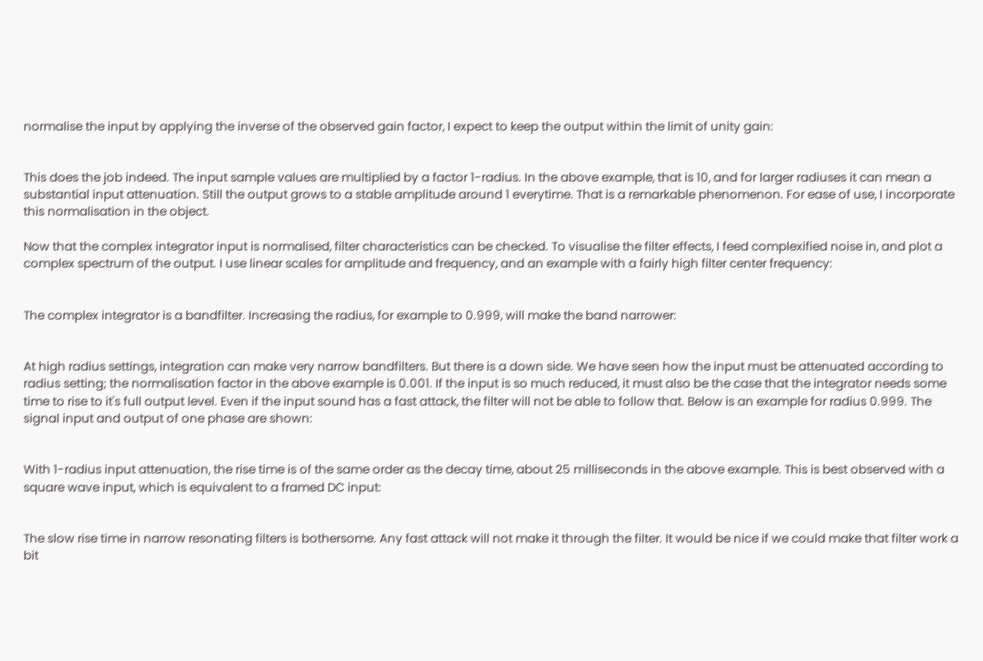normalise the input by applying the inverse of the observed gain factor, I expect to keep the output within the limit of unity gain:


This does the job indeed. The input sample values are multiplied by a factor 1-radius. In the above example, that is 10, and for larger radiuses it can mean a substantial input attenuation. Still the output grows to a stable amplitude around 1 everytime. That is a remarkable phenomenon. For ease of use, I incorporate this normalisation in the object.

Now that the complex integrator input is normalised, filter characteristics can be checked. To visualise the filter effects, I feed complexified noise in, and plot a complex spectrum of the output. I use linear scales for amplitude and frequency, and an example with a fairly high filter center frequency:


The complex integrator is a bandfilter. Increasing the radius, for example to 0.999, will make the band narrower:


At high radius settings, integration can make very narrow bandfilters. But there is a down side. We have seen how the input must be attenuated according to radius setting; the normalisation factor in the above example is 0.001. If the input is so much reduced, it must also be the case that the integrator needs some time to rise to it's full output level. Even if the input sound has a fast attack, the filter will not be able to follow that. Below is an example for radius 0.999. The signal input and output of one phase are shown:


With 1-radius input attenuation, the rise time is of the same order as the decay time, about 25 milliseconds in the above example. This is best observed with a square wave input, which is equivalent to a framed DC input:


The slow rise time in narrow resonating filters is bothersome. Any fast attack will not make it through the filter. It would be nice if we could make that filter work a bit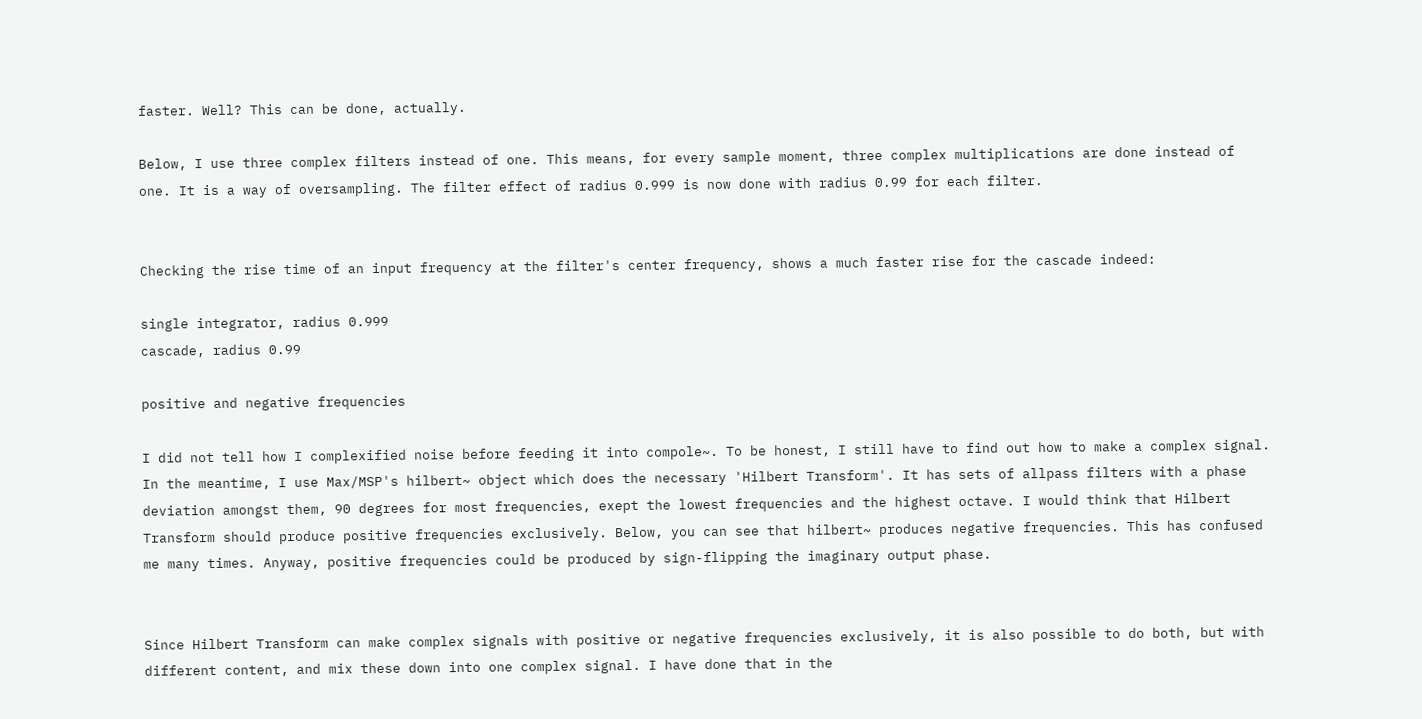faster. Well? This can be done, actually.

Below, I use three complex filters instead of one. This means, for every sample moment, three complex multiplications are done instead of one. It is a way of oversampling. The filter effect of radius 0.999 is now done with radius 0.99 for each filter.


Checking the rise time of an input frequency at the filter's center frequency, shows a much faster rise for the cascade indeed:

single integrator, radius 0.999
cascade, radius 0.99

positive and negative frequencies

I did not tell how I complexified noise before feeding it into compole~. To be honest, I still have to find out how to make a complex signal. In the meantime, I use Max/MSP's hilbert~ object which does the necessary 'Hilbert Transform'. It has sets of allpass filters with a phase deviation amongst them, 90 degrees for most frequencies, exept the lowest frequencies and the highest octave. I would think that Hilbert Transform should produce positive frequencies exclusively. Below, you can see that hilbert~ produces negative frequencies. This has confused me many times. Anyway, positive frequencies could be produced by sign-flipping the imaginary output phase.


Since Hilbert Transform can make complex signals with positive or negative frequencies exclusively, it is also possible to do both, but with different content, and mix these down into one complex signal. I have done that in the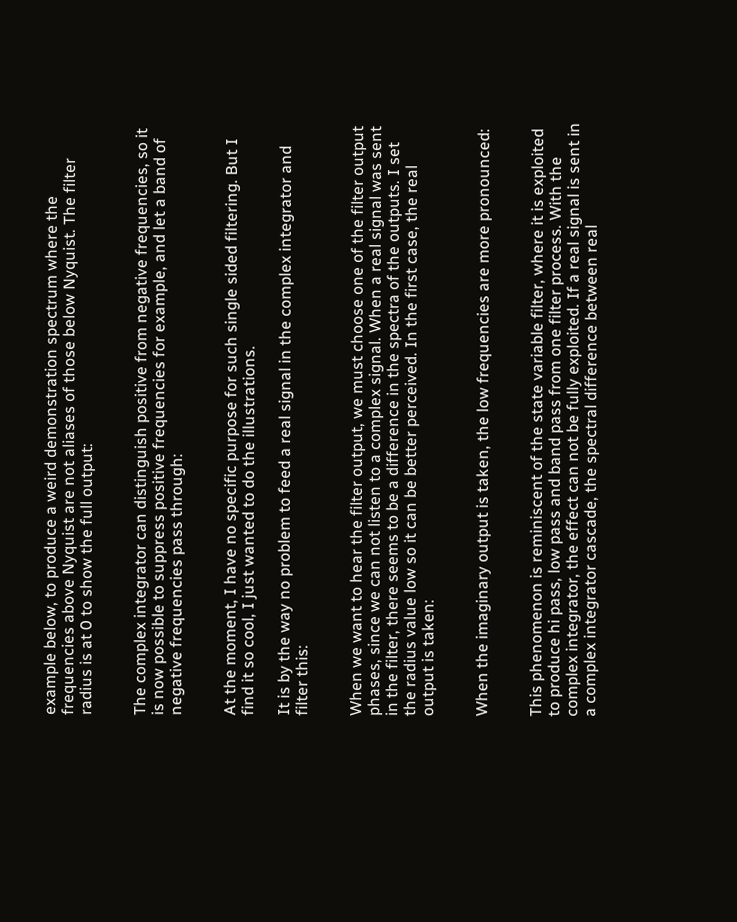example below, to produce a weird demonstration spectrum where the frequencies above Nyquist are not aliases of those below Nyquist. The filter radius is at 0 to show the full output:


The complex integrator can distinguish positive from negative frequencies, so it is now possible to suppress positive frequencies for example, and let a band of negative frequencies pass through:


At the moment, I have no specific purpose for such single sided filtering. But I find it so cool, I just wanted to do the illustrations.

It is by the way no problem to feed a real signal in the complex integrator and filter this:


When we want to hear the filter output, we must choose one of the filter output phases, since we can not listen to a complex signal. When a real signal was sent in the filter, there seems to be a difference in the spectra of the outputs. I set the radius value low so it can be better perceived. In the first case, the real output is taken:


When the imaginary output is taken, the low frequencies are more pronounced:


This phenomenon is reminiscent of the state variable filter, where it is exploited to produce hi pass, low pass and band pass from one filter process. With the complex integrator, the effect can not be fully exploited. If a real signal is sent in a complex integrator cascade, the spectral difference between real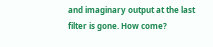and imaginary output at the last filter is gone. How come?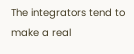The integrators tend to make a real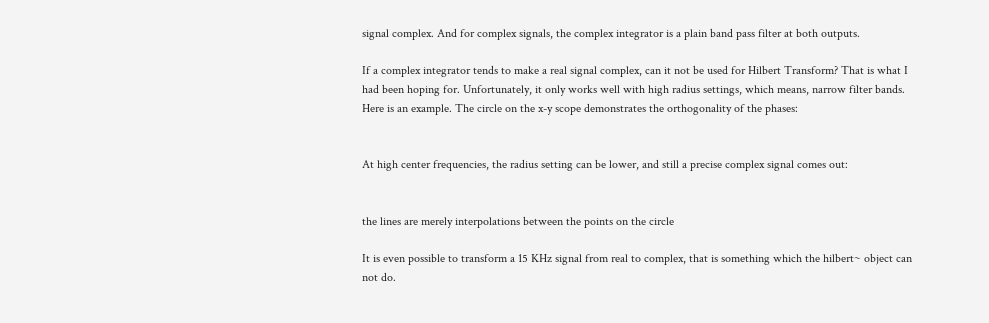signal complex. And for complex signals, the complex integrator is a plain band pass filter at both outputs.

If a complex integrator tends to make a real signal complex, can it not be used for Hilbert Transform? That is what I had been hoping for. Unfortunately, it only works well with high radius settings, which means, narrow filter bands. Here is an example. The circle on the x-y scope demonstrates the orthogonality of the phases:


At high center frequencies, the radius setting can be lower, and still a precise complex signal comes out:


the lines are merely interpolations between the points on the circle

It is even possible to transform a 15 KHz signal from real to complex, that is something which the hilbert~ object can not do.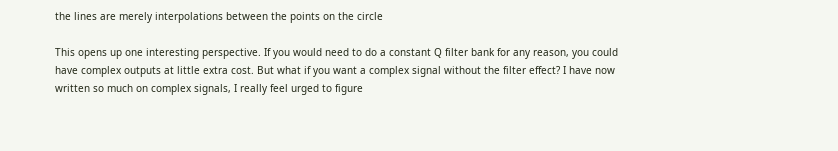the lines are merely interpolations between the points on the circle

This opens up one interesting perspective. If you would need to do a constant Q filter bank for any reason, you could have complex outputs at little extra cost. But what if you want a complex signal without the filter effect? I have now written so much on complex signals, I really feel urged to figure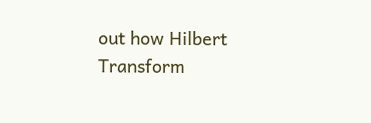out how Hilbert Transform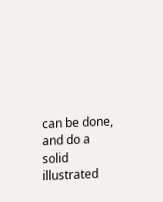can be done, and do a solid illustrated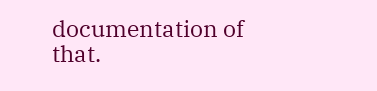documentation of that.